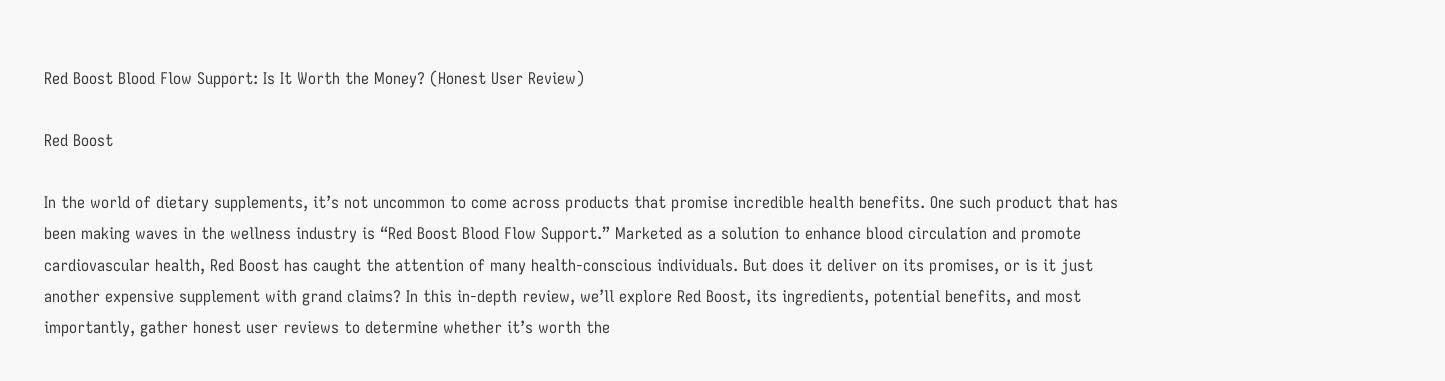Red Boost Blood Flow Support: Is It Worth the Money? (Honest User Review)

Red Boost

In the world of dietary supplements, it’s not uncommon to come across products that promise incredible health benefits. One such product that has been making waves in the wellness industry is “Red Boost Blood Flow Support.” Marketed as a solution to enhance blood circulation and promote cardiovascular health, Red Boost has caught the attention of many health-conscious individuals. But does it deliver on its promises, or is it just another expensive supplement with grand claims? In this in-depth review, we’ll explore Red Boost, its ingredients, potential benefits, and most importantly, gather honest user reviews to determine whether it’s worth the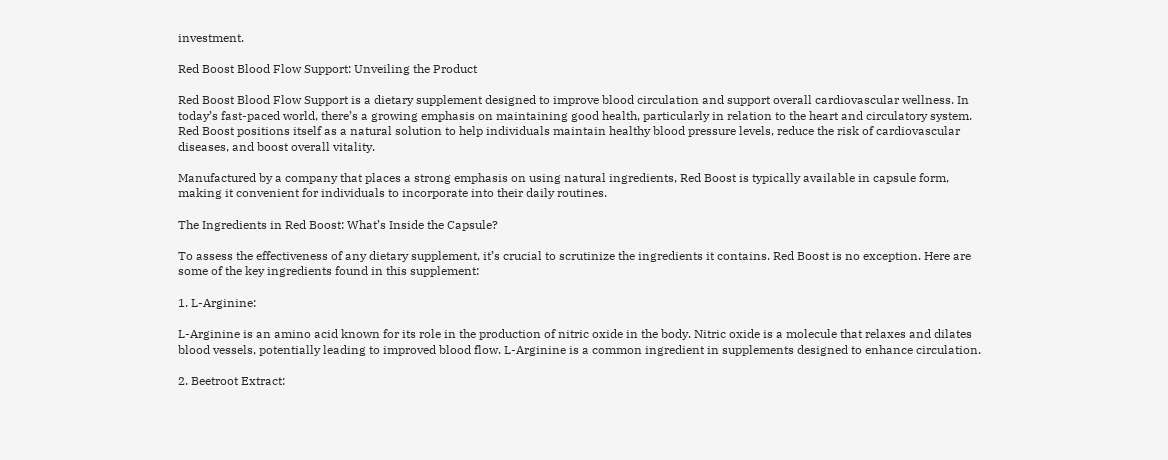investment.

Red Boost Blood Flow Support: Unveiling the Product

Red Boost Blood Flow Support is a dietary supplement designed to improve blood circulation and support overall cardiovascular wellness. In today’s fast-paced world, there’s a growing emphasis on maintaining good health, particularly in relation to the heart and circulatory system. Red Boost positions itself as a natural solution to help individuals maintain healthy blood pressure levels, reduce the risk of cardiovascular diseases, and boost overall vitality.

Manufactured by a company that places a strong emphasis on using natural ingredients, Red Boost is typically available in capsule form, making it convenient for individuals to incorporate into their daily routines.

The Ingredients in Red Boost: What’s Inside the Capsule?

To assess the effectiveness of any dietary supplement, it’s crucial to scrutinize the ingredients it contains. Red Boost is no exception. Here are some of the key ingredients found in this supplement:

1. L-Arginine:

L-Arginine is an amino acid known for its role in the production of nitric oxide in the body. Nitric oxide is a molecule that relaxes and dilates blood vessels, potentially leading to improved blood flow. L-Arginine is a common ingredient in supplements designed to enhance circulation.

2. Beetroot Extract: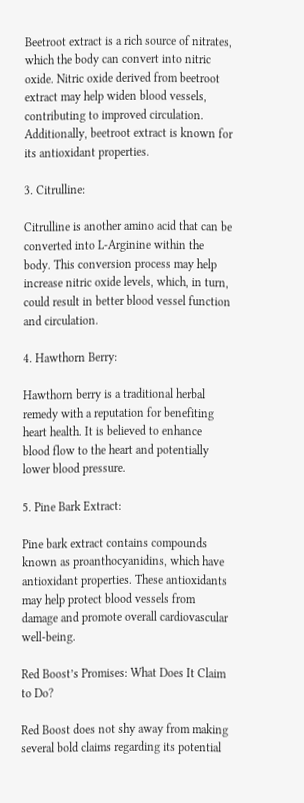Beetroot extract is a rich source of nitrates, which the body can convert into nitric oxide. Nitric oxide derived from beetroot extract may help widen blood vessels, contributing to improved circulation. Additionally, beetroot extract is known for its antioxidant properties.

3. Citrulline:

Citrulline is another amino acid that can be converted into L-Arginine within the body. This conversion process may help increase nitric oxide levels, which, in turn, could result in better blood vessel function and circulation.

4. Hawthorn Berry:

Hawthorn berry is a traditional herbal remedy with a reputation for benefiting heart health. It is believed to enhance blood flow to the heart and potentially lower blood pressure.

5. Pine Bark Extract:

Pine bark extract contains compounds known as proanthocyanidins, which have antioxidant properties. These antioxidants may help protect blood vessels from damage and promote overall cardiovascular well-being.

Red Boost’s Promises: What Does It Claim to Do?

Red Boost does not shy away from making several bold claims regarding its potential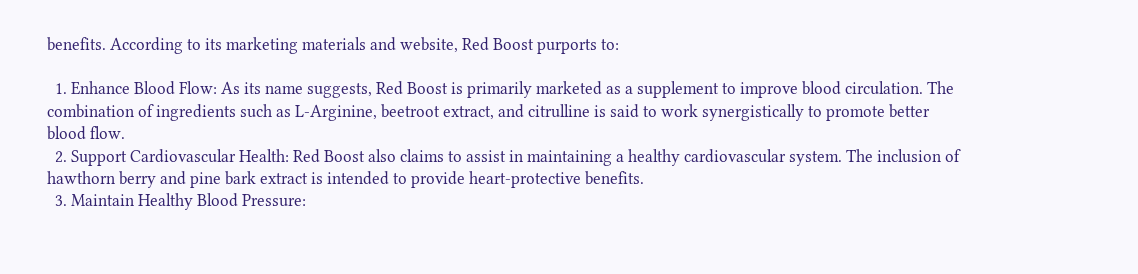benefits. According to its marketing materials and website, Red Boost purports to:

  1. Enhance Blood Flow: As its name suggests, Red Boost is primarily marketed as a supplement to improve blood circulation. The combination of ingredients such as L-Arginine, beetroot extract, and citrulline is said to work synergistically to promote better blood flow.
  2. Support Cardiovascular Health: Red Boost also claims to assist in maintaining a healthy cardiovascular system. The inclusion of hawthorn berry and pine bark extract is intended to provide heart-protective benefits.
  3. Maintain Healthy Blood Pressure: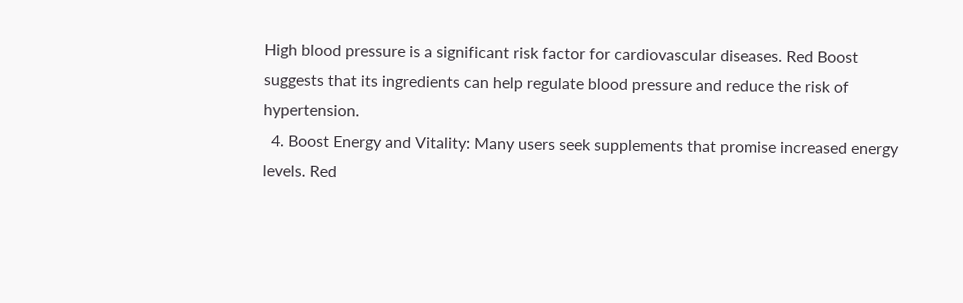High blood pressure is a significant risk factor for cardiovascular diseases. Red Boost suggests that its ingredients can help regulate blood pressure and reduce the risk of hypertension.
  4. Boost Energy and Vitality: Many users seek supplements that promise increased energy levels. Red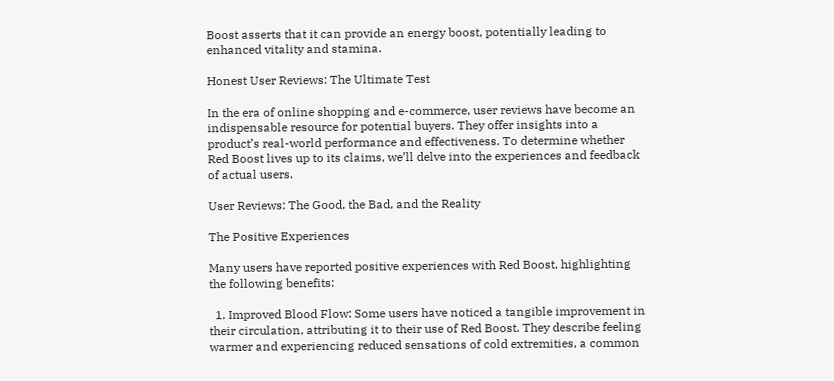Boost asserts that it can provide an energy boost, potentially leading to enhanced vitality and stamina.

Honest User Reviews: The Ultimate Test

In the era of online shopping and e-commerce, user reviews have become an indispensable resource for potential buyers. They offer insights into a product’s real-world performance and effectiveness. To determine whether Red Boost lives up to its claims, we’ll delve into the experiences and feedback of actual users.

User Reviews: The Good, the Bad, and the Reality

The Positive Experiences

Many users have reported positive experiences with Red Boost, highlighting the following benefits:

  1. Improved Blood Flow: Some users have noticed a tangible improvement in their circulation, attributing it to their use of Red Boost. They describe feeling warmer and experiencing reduced sensations of cold extremities, a common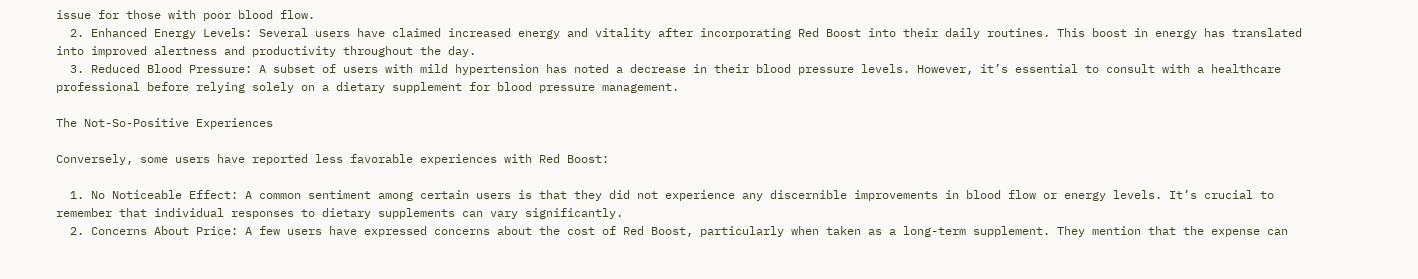issue for those with poor blood flow.
  2. Enhanced Energy Levels: Several users have claimed increased energy and vitality after incorporating Red Boost into their daily routines. This boost in energy has translated into improved alertness and productivity throughout the day.
  3. Reduced Blood Pressure: A subset of users with mild hypertension has noted a decrease in their blood pressure levels. However, it’s essential to consult with a healthcare professional before relying solely on a dietary supplement for blood pressure management.

The Not-So-Positive Experiences

Conversely, some users have reported less favorable experiences with Red Boost:

  1. No Noticeable Effect: A common sentiment among certain users is that they did not experience any discernible improvements in blood flow or energy levels. It’s crucial to remember that individual responses to dietary supplements can vary significantly.
  2. Concerns About Price: A few users have expressed concerns about the cost of Red Boost, particularly when taken as a long-term supplement. They mention that the expense can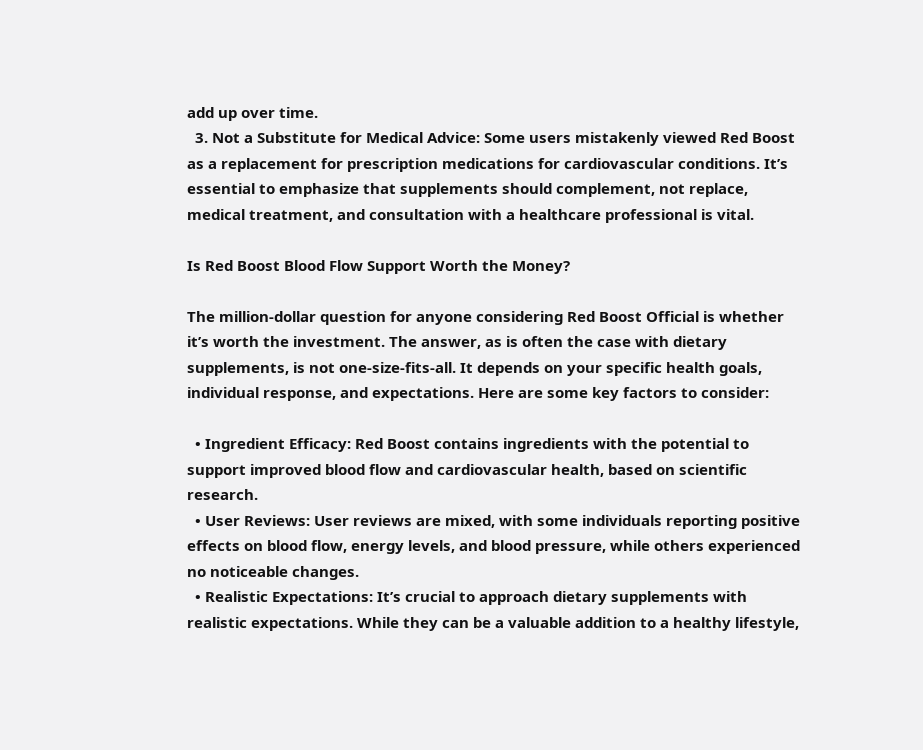add up over time.
  3. Not a Substitute for Medical Advice: Some users mistakenly viewed Red Boost as a replacement for prescription medications for cardiovascular conditions. It’s essential to emphasize that supplements should complement, not replace, medical treatment, and consultation with a healthcare professional is vital.

Is Red Boost Blood Flow Support Worth the Money?

The million-dollar question for anyone considering Red Boost Official is whether it’s worth the investment. The answer, as is often the case with dietary supplements, is not one-size-fits-all. It depends on your specific health goals, individual response, and expectations. Here are some key factors to consider:

  • Ingredient Efficacy: Red Boost contains ingredients with the potential to support improved blood flow and cardiovascular health, based on scientific research.
  • User Reviews: User reviews are mixed, with some individuals reporting positive effects on blood flow, energy levels, and blood pressure, while others experienced no noticeable changes.
  • Realistic Expectations: It’s crucial to approach dietary supplements with realistic expectations. While they can be a valuable addition to a healthy lifestyle,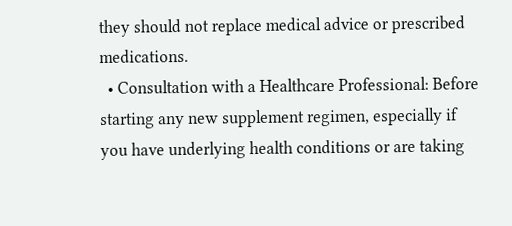they should not replace medical advice or prescribed medications.
  • Consultation with a Healthcare Professional: Before starting any new supplement regimen, especially if you have underlying health conditions or are taking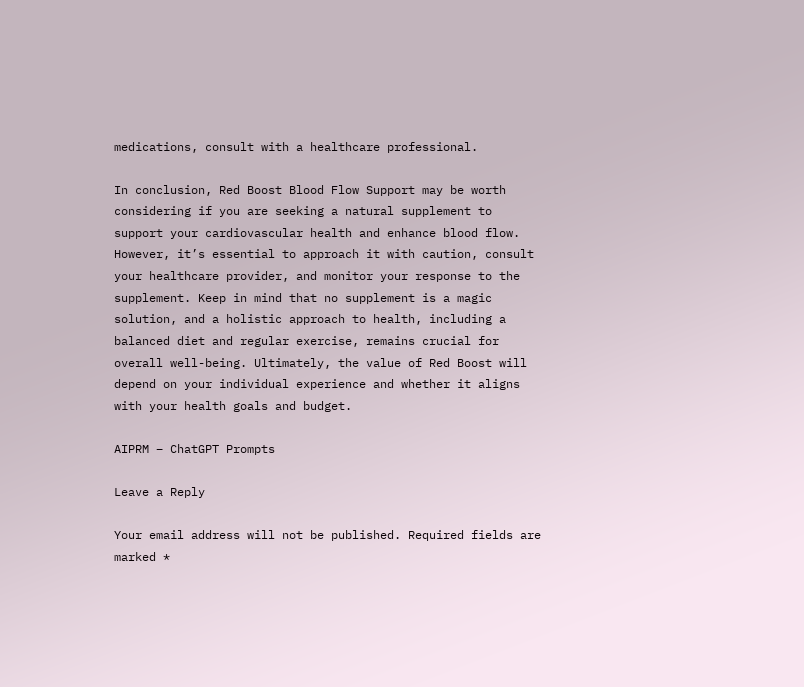medications, consult with a healthcare professional.

In conclusion, Red Boost Blood Flow Support may be worth considering if you are seeking a natural supplement to support your cardiovascular health and enhance blood flow. However, it’s essential to approach it with caution, consult your healthcare provider, and monitor your response to the supplement. Keep in mind that no supplement is a magic solution, and a holistic approach to health, including a balanced diet and regular exercise, remains crucial for overall well-being. Ultimately, the value of Red Boost will depend on your individual experience and whether it aligns with your health goals and budget.

AIPRM – ChatGPT Prompts

Leave a Reply

Your email address will not be published. Required fields are marked *